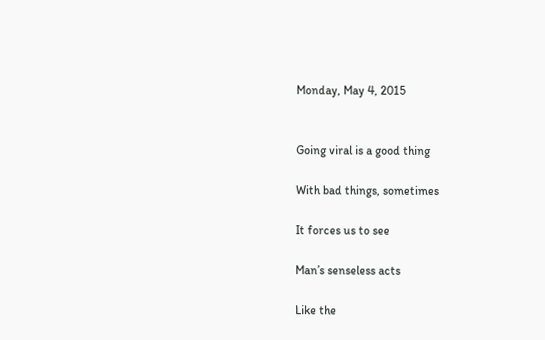Monday, May 4, 2015


Going viral is a good thing

With bad things, sometimes

It forces us to see

Man’s senseless acts

Like the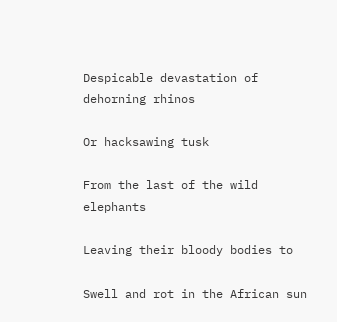Despicable devastation of dehorning rhinos

Or hacksawing tusk

From the last of the wild elephants

Leaving their bloody bodies to

Swell and rot in the African sun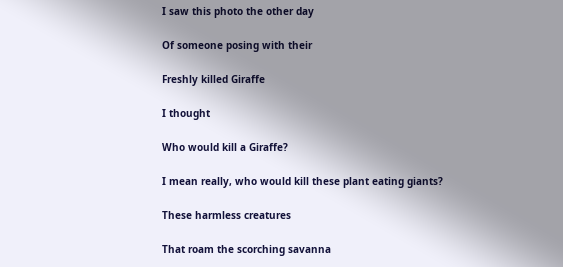I saw this photo the other day

Of someone posing with their

Freshly killed Giraffe

I thought

Who would kill a Giraffe?

I mean really, who would kill these plant eating giants?

These harmless creatures

That roam the scorching savanna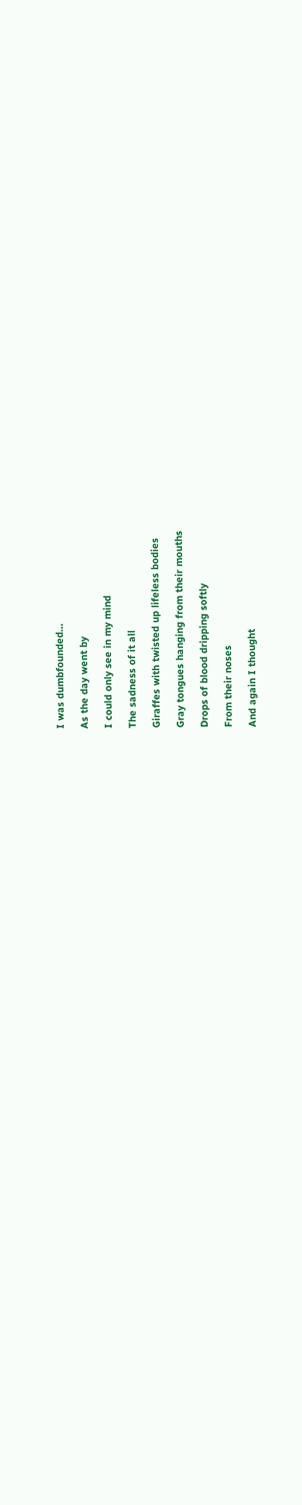I was dumbfounded…

As the day went by

I could only see in my mind

The sadness of it all

Giraffes with twisted up lifeless bodies

Gray tongues hanging from their mouths

Drops of blood dripping softly

From their noses

And again I thought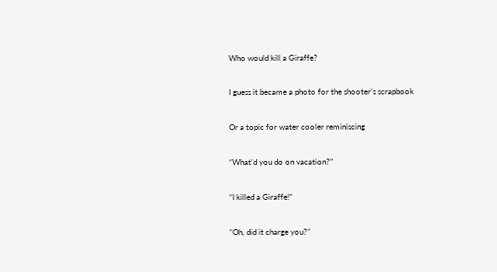Who would kill a Giraffe?

I guess it became a photo for the shooter’s scrapbook

Or a topic for water cooler reminiscing

“What’d you do on vacation?”

“I killed a Giraffe!”

“Oh, did it charge you?”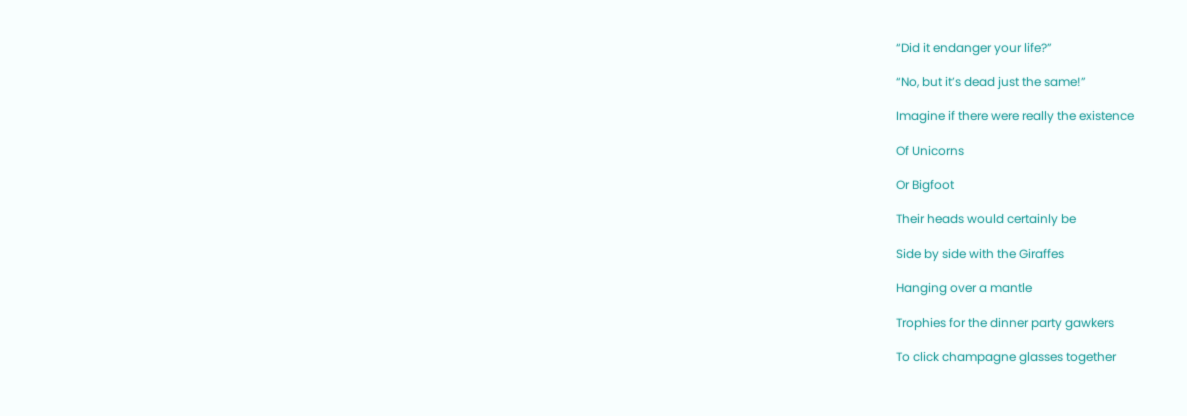“Did it endanger your life?”

“No, but it’s dead just the same!”

Imagine if there were really the existence

Of Unicorns

Or Bigfoot

Their heads would certainly be

Side by side with the Giraffes

Hanging over a mantle

Trophies for the dinner party gawkers

To click champagne glasses together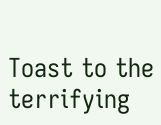Toast to the terrifying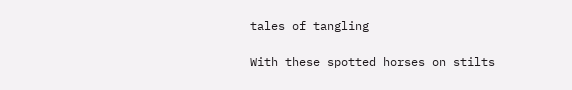tales of tangling

With these spotted horses on stilts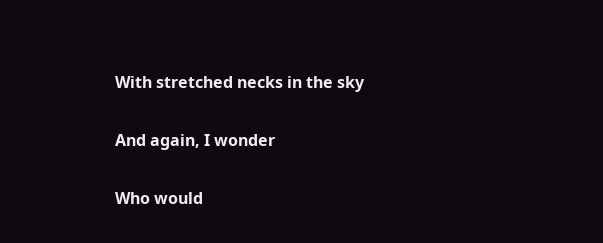With stretched necks in the sky

And again, I wonder

Who would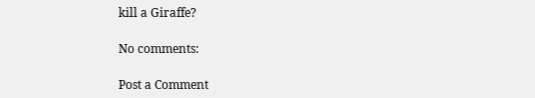kill a Giraffe?

No comments:

Post a Comment